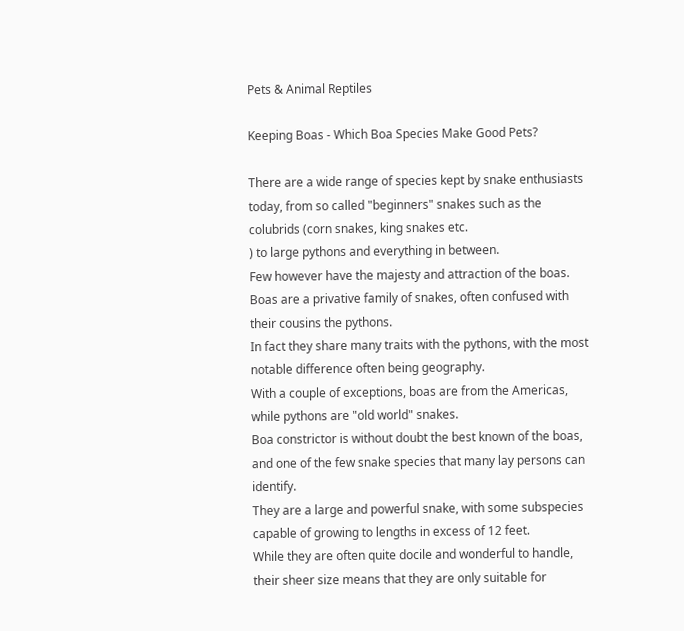Pets & Animal Reptiles

Keeping Boas - Which Boa Species Make Good Pets?

There are a wide range of species kept by snake enthusiasts today, from so called "beginners" snakes such as the colubrids (corn snakes, king snakes etc.
) to large pythons and everything in between.
Few however have the majesty and attraction of the boas.
Boas are a privative family of snakes, often confused with their cousins the pythons.
In fact they share many traits with the pythons, with the most notable difference often being geography.
With a couple of exceptions, boas are from the Americas, while pythons are "old world" snakes.
Boa constrictor is without doubt the best known of the boas, and one of the few snake species that many lay persons can identify.
They are a large and powerful snake, with some subspecies capable of growing to lengths in excess of 12 feet.
While they are often quite docile and wonderful to handle, their sheer size means that they are only suitable for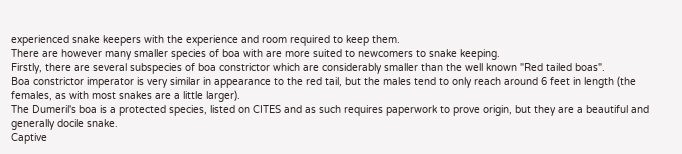experienced snake keepers with the experience and room required to keep them.
There are however many smaller species of boa with are more suited to newcomers to snake keeping.
Firstly, there are several subspecies of boa constrictor which are considerably smaller than the well known "Red tailed boas".
Boa constrictor imperator is very similar in appearance to the red tail, but the males tend to only reach around 6 feet in length (the females, as with most snakes are a little larger).
The Dumeril's boa is a protected species, listed on CITES and as such requires paperwork to prove origin, but they are a beautiful and generally docile snake.
Captive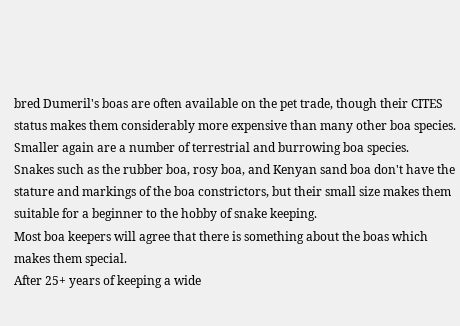bred Dumeril's boas are often available on the pet trade, though their CITES status makes them considerably more expensive than many other boa species.
Smaller again are a number of terrestrial and burrowing boa species.
Snakes such as the rubber boa, rosy boa, and Kenyan sand boa don't have the stature and markings of the boa constrictors, but their small size makes them suitable for a beginner to the hobby of snake keeping.
Most boa keepers will agree that there is something about the boas which makes them special.
After 25+ years of keeping a wide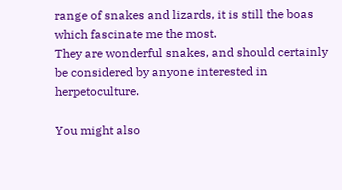range of snakes and lizards, it is still the boas which fascinate me the most.
They are wonderful snakes, and should certainly be considered by anyone interested in herpetoculture.

You might also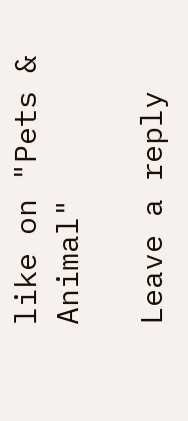like on "Pets & Animal"

Leave a reply